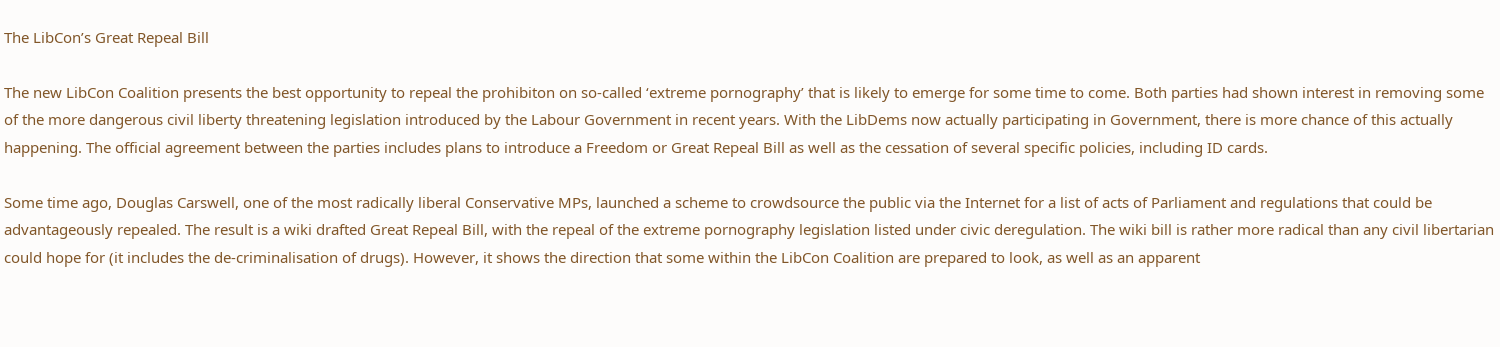The LibCon’s Great Repeal Bill

The new LibCon Coalition presents the best opportunity to repeal the prohibiton on so-called ‘extreme pornography’ that is likely to emerge for some time to come. Both parties had shown interest in removing some of the more dangerous civil liberty threatening legislation introduced by the Labour Government in recent years. With the LibDems now actually participating in Government, there is more chance of this actually happening. The official agreement between the parties includes plans to introduce a Freedom or Great Repeal Bill as well as the cessation of several specific policies, including ID cards.

Some time ago, Douglas Carswell, one of the most radically liberal Conservative MPs, launched a scheme to crowdsource the public via the Internet for a list of acts of Parliament and regulations that could be advantageously repealed. The result is a wiki drafted Great Repeal Bill, with the repeal of the extreme pornography legislation listed under civic deregulation. The wiki bill is rather more radical than any civil libertarian could hope for (it includes the de-criminalisation of drugs). However, it shows the direction that some within the LibCon Coalition are prepared to look, as well as an apparent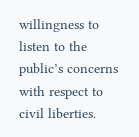willingness to listen to the public’s concerns with respect to civil liberties.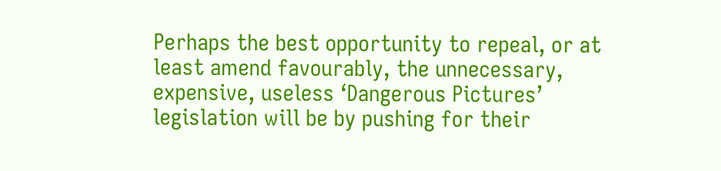Perhaps the best opportunity to repeal, or at least amend favourably, the unnecessary, expensive, useless ‘Dangerous Pictures’ legislation will be by pushing for their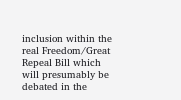inclusion within the real Freedom/Great Repeal Bill which will presumably be debated in the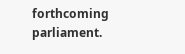forthcoming parliament.